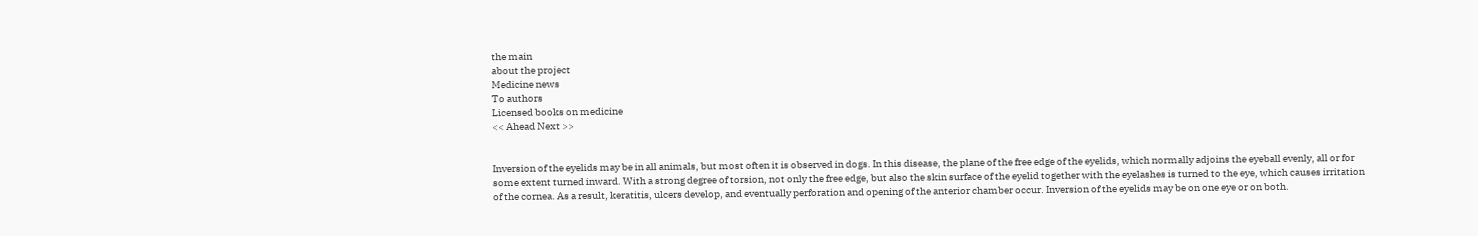the main
about the project
Medicine news
To authors
Licensed books on medicine
<< Ahead Next >>


Inversion of the eyelids may be in all animals, but most often it is observed in dogs. In this disease, the plane of the free edge of the eyelids, which normally adjoins the eyeball evenly, all or for some extent turned inward. With a strong degree of torsion, not only the free edge, but also the skin surface of the eyelid together with the eyelashes is turned to the eye, which causes irritation of the cornea. As a result, keratitis, ulcers develop, and eventually perforation and opening of the anterior chamber occur. Inversion of the eyelids may be on one eye or on both.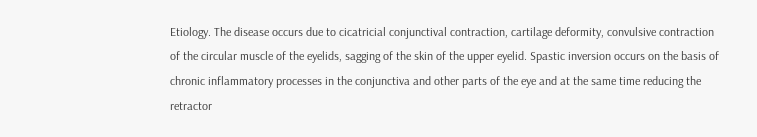Etiology. The disease occurs due to cicatricial conjunctival contraction, cartilage deformity, convulsive contraction of the circular muscle of the eyelids, sagging of the skin of the upper eyelid. Spastic inversion occurs on the basis of chronic inflammatory processes in the conjunctiva and other parts of the eye and at the same time reducing the retractor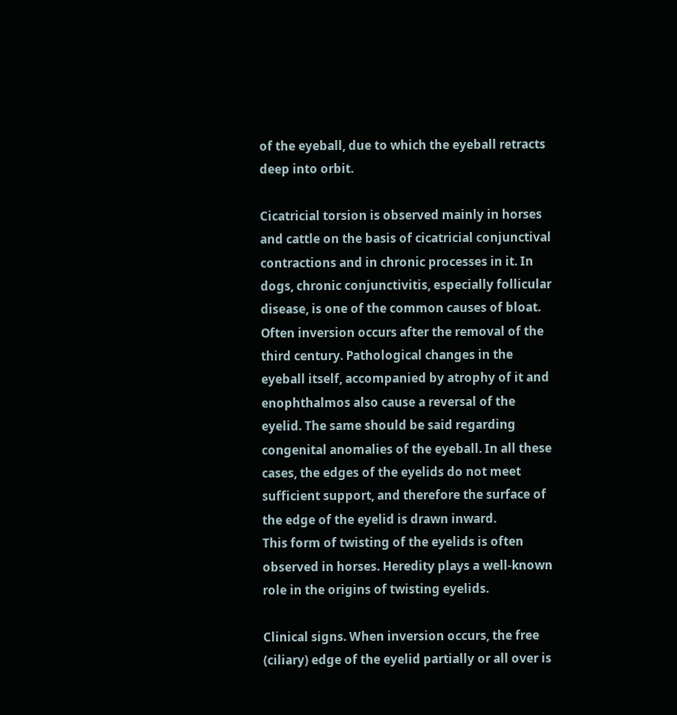of the eyeball, due to which the eyeball retracts deep into orbit.

Cicatricial torsion is observed mainly in horses and cattle on the basis of cicatricial conjunctival contractions and in chronic processes in it. In dogs, chronic conjunctivitis, especially follicular disease, is one of the common causes of bloat. Often inversion occurs after the removal of the third century. Pathological changes in the eyeball itself, accompanied by atrophy of it and enophthalmos also cause a reversal of the eyelid. The same should be said regarding congenital anomalies of the eyeball. In all these cases, the edges of the eyelids do not meet sufficient support, and therefore the surface of the edge of the eyelid is drawn inward.
This form of twisting of the eyelids is often observed in horses. Heredity plays a well-known role in the origins of twisting eyelids.

Clinical signs. When inversion occurs, the free (ciliary) edge of the eyelid partially or all over is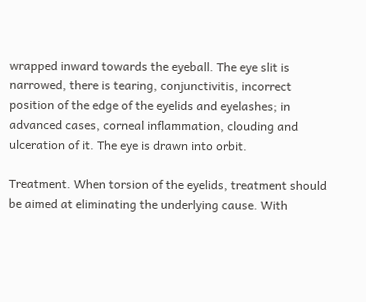wrapped inward towards the eyeball. The eye slit is narrowed, there is tearing, conjunctivitis, incorrect position of the edge of the eyelids and eyelashes; in advanced cases, corneal inflammation, clouding and ulceration of it. The eye is drawn into orbit.

Treatment. When torsion of the eyelids, treatment should be aimed at eliminating the underlying cause. With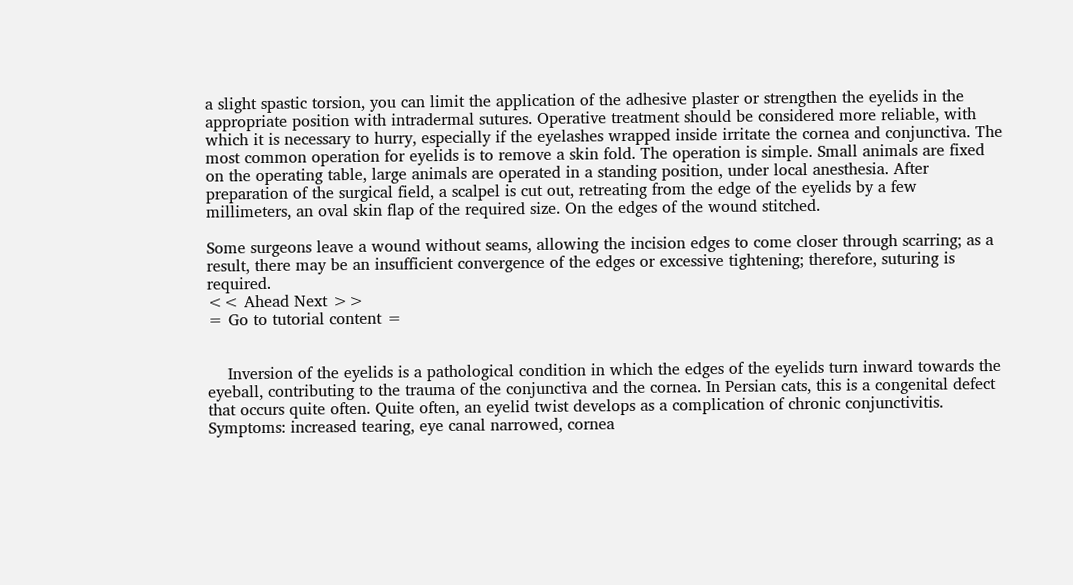a slight spastic torsion, you can limit the application of the adhesive plaster or strengthen the eyelids in the appropriate position with intradermal sutures. Operative treatment should be considered more reliable, with which it is necessary to hurry, especially if the eyelashes wrapped inside irritate the cornea and conjunctiva. The most common operation for eyelids is to remove a skin fold. The operation is simple. Small animals are fixed on the operating table, large animals are operated in a standing position, under local anesthesia. After preparation of the surgical field, a scalpel is cut out, retreating from the edge of the eyelids by a few millimeters, an oval skin flap of the required size. On the edges of the wound stitched.

Some surgeons leave a wound without seams, allowing the incision edges to come closer through scarring; as a result, there may be an insufficient convergence of the edges or excessive tightening; therefore, suturing is required.
<< Ahead Next >>
= Go to tutorial content =


    Inversion of the eyelids is a pathological condition in which the edges of the eyelids turn inward towards the eyeball, contributing to the trauma of the conjunctiva and the cornea. In Persian cats, this is a congenital defect that occurs quite often. Quite often, an eyelid twist develops as a complication of chronic conjunctivitis. Symptoms: increased tearing, eye canal narrowed, cornea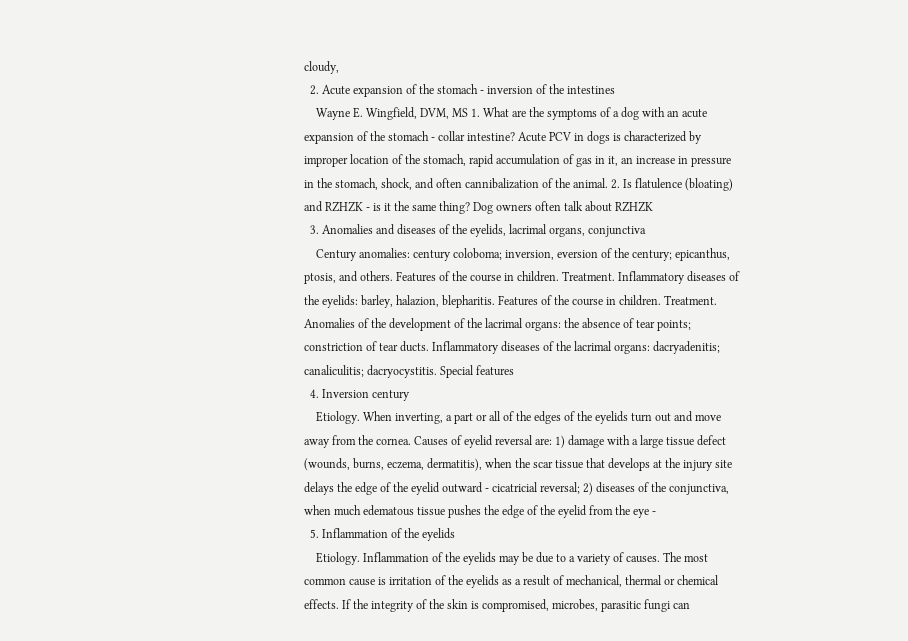cloudy,
  2. Acute expansion of the stomach - inversion of the intestines
    Wayne E. Wingfield, DVM, MS 1. What are the symptoms of a dog with an acute expansion of the stomach - collar intestine? Acute PCV in dogs is characterized by improper location of the stomach, rapid accumulation of gas in it, an increase in pressure in the stomach, shock, and often cannibalization of the animal. 2. Is flatulence (bloating) and RZHZK - is it the same thing? Dog owners often talk about RZHZK
  3. Anomalies and diseases of the eyelids, lacrimal organs, conjunctiva
    Century anomalies: century coloboma; inversion, eversion of the century; epicanthus, ptosis, and others. Features of the course in children. Treatment. Inflammatory diseases of the eyelids: barley, halazion, blepharitis. Features of the course in children. Treatment. Anomalies of the development of the lacrimal organs: the absence of tear points; constriction of tear ducts. Inflammatory diseases of the lacrimal organs: dacryadenitis; canaliculitis; dacryocystitis. Special features
  4. Inversion century
    Etiology. When inverting, a part or all of the edges of the eyelids turn out and move away from the cornea. Causes of eyelid reversal are: 1) damage with a large tissue defect (wounds, burns, eczema, dermatitis), when the scar tissue that develops at the injury site delays the edge of the eyelid outward - cicatricial reversal; 2) diseases of the conjunctiva, when much edematous tissue pushes the edge of the eyelid from the eye -
  5. Inflammation of the eyelids
    Etiology. Inflammation of the eyelids may be due to a variety of causes. The most common cause is irritation of the eyelids as a result of mechanical, thermal or chemical effects. If the integrity of the skin is compromised, microbes, parasitic fungi can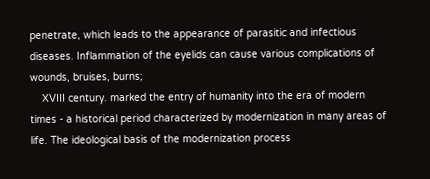penetrate, which leads to the appearance of parasitic and infectious diseases. Inflammation of the eyelids can cause various complications of wounds, bruises, burns;
    XVIII century. marked the entry of humanity into the era of modern times - a historical period characterized by modernization in many areas of life. The ideological basis of the modernization process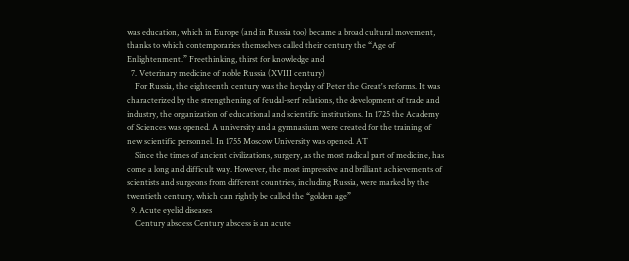was education, which in Europe (and in Russia too) became a broad cultural movement, thanks to which contemporaries themselves called their century the “Age of Enlightenment.” Freethinking, thirst for knowledge and
  7. Veterinary medicine of noble Russia (XVIII century)
    For Russia, the eighteenth century was the heyday of Peter the Great's reforms. It was characterized by the strengthening of feudal-serf relations, the development of trade and industry, the organization of educational and scientific institutions. In 1725 the Academy of Sciences was opened. A university and a gymnasium were created for the training of new scientific personnel. In 1755 Moscow University was opened. AT
    Since the times of ancient civilizations, surgery, as the most radical part of medicine, has come a long and difficult way. However, the most impressive and brilliant achievements of scientists and surgeons from different countries, including Russia, were marked by the twentieth century, which can rightly be called the “golden age”
  9. Acute eyelid diseases
    Century abscess Century abscess is an acute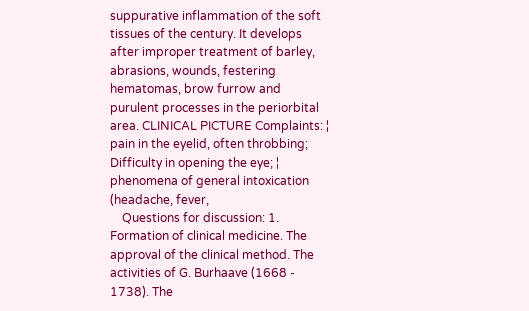suppurative inflammation of the soft tissues of the century. It develops after improper treatment of barley, abrasions, wounds, festering hematomas, brow furrow and purulent processes in the periorbital area. CLINICAL PICTURE Complaints: ¦ pain in the eyelid, often throbbing; Difficulty in opening the eye; ¦ phenomena of general intoxication (headache, fever,
    Questions for discussion: 1. Formation of clinical medicine. The approval of the clinical method. The activities of G. Burhaave (1668 - 1738). The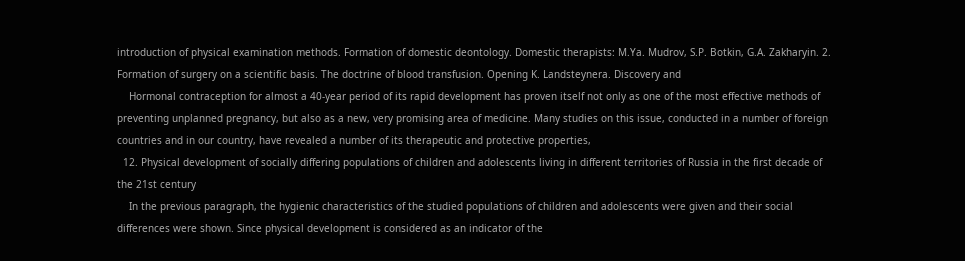introduction of physical examination methods. Formation of domestic deontology. Domestic therapists: M.Ya. Mudrov, S.P. Botkin, G.A. Zakharyin. 2. Formation of surgery on a scientific basis. The doctrine of blood transfusion. Opening K. Landsteynera. Discovery and
    Hormonal contraception for almost a 40-year period of its rapid development has proven itself not only as one of the most effective methods of preventing unplanned pregnancy, but also as a new, very promising area of medicine. Many studies on this issue, conducted in a number of foreign countries and in our country, have revealed a number of its therapeutic and protective properties,
  12. Physical development of socially differing populations of children and adolescents living in different territories of Russia in the first decade of the 21st century
    In the previous paragraph, the hygienic characteristics of the studied populations of children and adolescents were given and their social differences were shown. Since physical development is considered as an indicator of the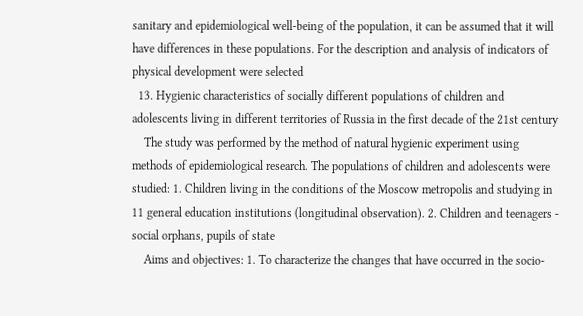sanitary and epidemiological well-being of the population, it can be assumed that it will have differences in these populations. For the description and analysis of indicators of physical development were selected
  13. Hygienic characteristics of socially different populations of children and adolescents living in different territories of Russia in the first decade of the 21st century
    The study was performed by the method of natural hygienic experiment using methods of epidemiological research. The populations of children and adolescents were studied: 1. Children living in the conditions of the Moscow metropolis and studying in 11 general education institutions (longitudinal observation). 2. Children and teenagers - social orphans, pupils of state
    Aims and objectives: 1. To characterize the changes that have occurred in the socio-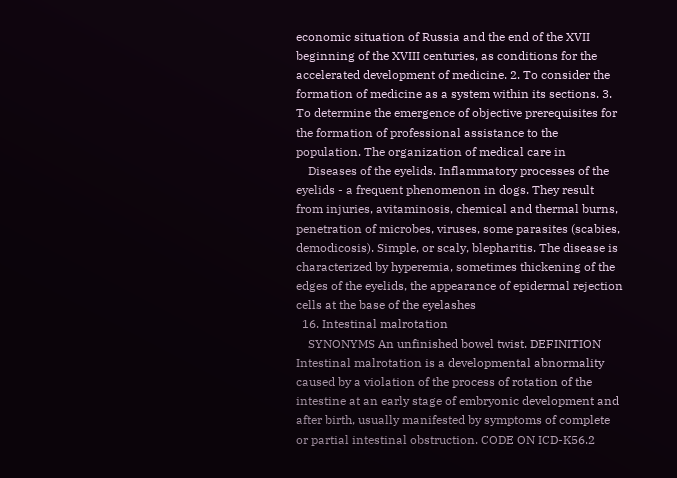economic situation of Russia and the end of the XVII beginning of the XVIII centuries, as conditions for the accelerated development of medicine. 2. To consider the formation of medicine as a system within its sections. 3. To determine the emergence of objective prerequisites for the formation of professional assistance to the population. The organization of medical care in
    Diseases of the eyelids. Inflammatory processes of the eyelids - a frequent phenomenon in dogs. They result from injuries, avitaminosis, chemical and thermal burns, penetration of microbes, viruses, some parasites (scabies, demodicosis). Simple, or scaly, blepharitis. The disease is characterized by hyperemia, sometimes thickening of the edges of the eyelids, the appearance of epidermal rejection cells at the base of the eyelashes
  16. Intestinal malrotation
    SYNONYMS An unfinished bowel twist. DEFINITION Intestinal malrotation is a developmental abnormality caused by a violation of the process of rotation of the intestine at an early stage of embryonic development and after birth, usually manifested by symptoms of complete or partial intestinal obstruction. CODE ON ICD-K56.2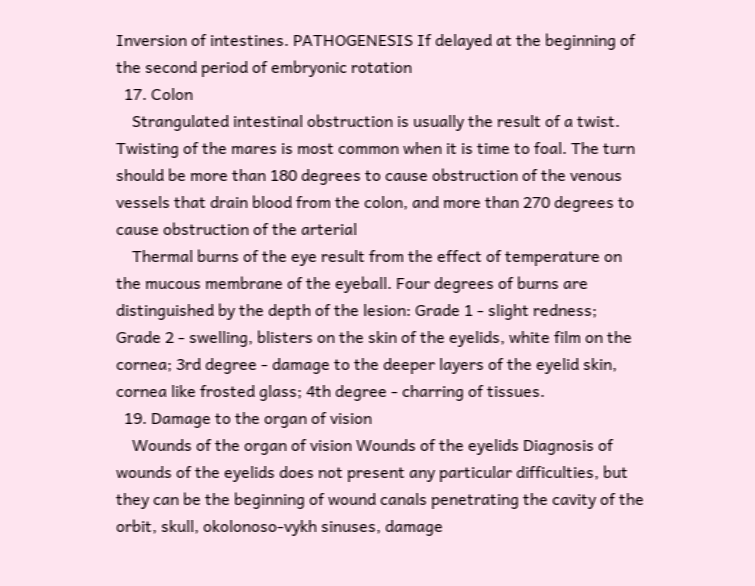Inversion of intestines. PATHOGENESIS If delayed at the beginning of the second period of embryonic rotation
  17. Colon
    Strangulated intestinal obstruction is usually the result of a twist. Twisting of the mares is most common when it is time to foal. The turn should be more than 180 degrees to cause obstruction of the venous vessels that drain blood from the colon, and more than 270 degrees to cause obstruction of the arterial
    Thermal burns of the eye result from the effect of temperature on the mucous membrane of the eyeball. Four degrees of burns are distinguished by the depth of the lesion: Grade 1 - slight redness; Grade 2 - swelling, blisters on the skin of the eyelids, white film on the cornea; 3rd degree - damage to the deeper layers of the eyelid skin, cornea like frosted glass; 4th degree - charring of tissues.
  19. Damage to the organ of vision
    Wounds of the organ of vision Wounds of the eyelids Diagnosis of wounds of the eyelids does not present any particular difficulties, but they can be the beginning of wound canals penetrating the cavity of the orbit, skull, okolonoso-vykh sinuses, damage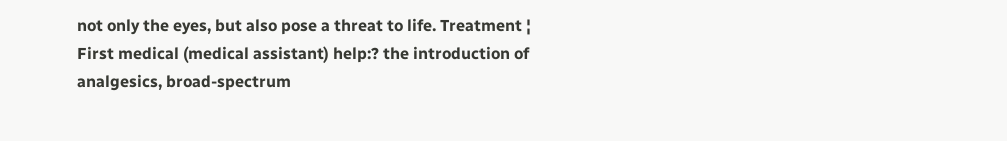not only the eyes, but also pose a threat to life. Treatment ¦ First medical (medical assistant) help:? the introduction of analgesics, broad-spectrum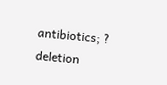antibiotics; ? deletion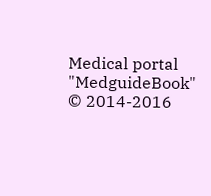Medical portal "MedguideBook" © 2014-2016